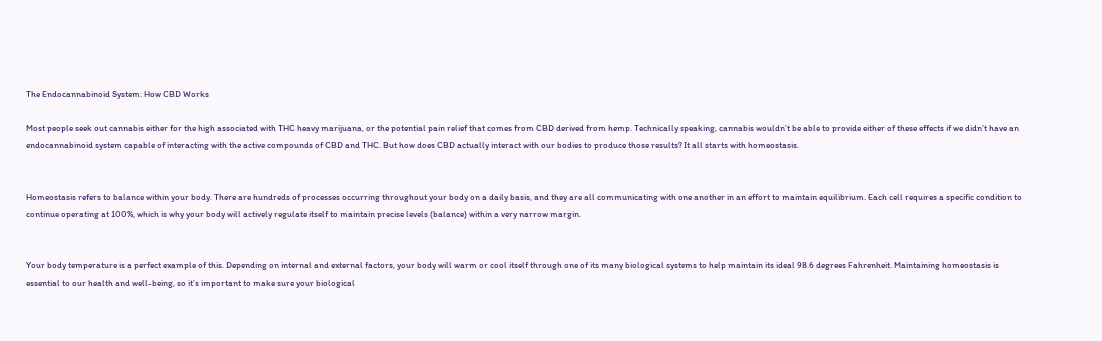The Endocannabinoid System: How CBD Works

Most people seek out cannabis either for the high associated with THC heavy marijuana, or the potential pain relief that comes from CBD derived from hemp. Technically speaking, cannabis wouldn’t be able to provide either of these effects if we didn’t have an endocannabinoid system capable of interacting with the active compounds of CBD and THC. But how does CBD actually interact with our bodies to produce those results? It all starts with homeostasis.


Homeostasis refers to balance within your body. There are hundreds of processes occurring throughout your body on a daily basis, and they are all communicating with one another in an effort to maintain equilibrium. Each cell requires a specific condition to continue operating at 100%, which is why your body will actively regulate itself to maintain precise levels (balance) within a very narrow margin.


Your body temperature is a perfect example of this. Depending on internal and external factors, your body will warm or cool itself through one of its many biological systems to help maintain its ideal 98.6 degrees Fahrenheit. Maintaining homeostasis is essential to our health and well-being, so it’s important to make sure your biological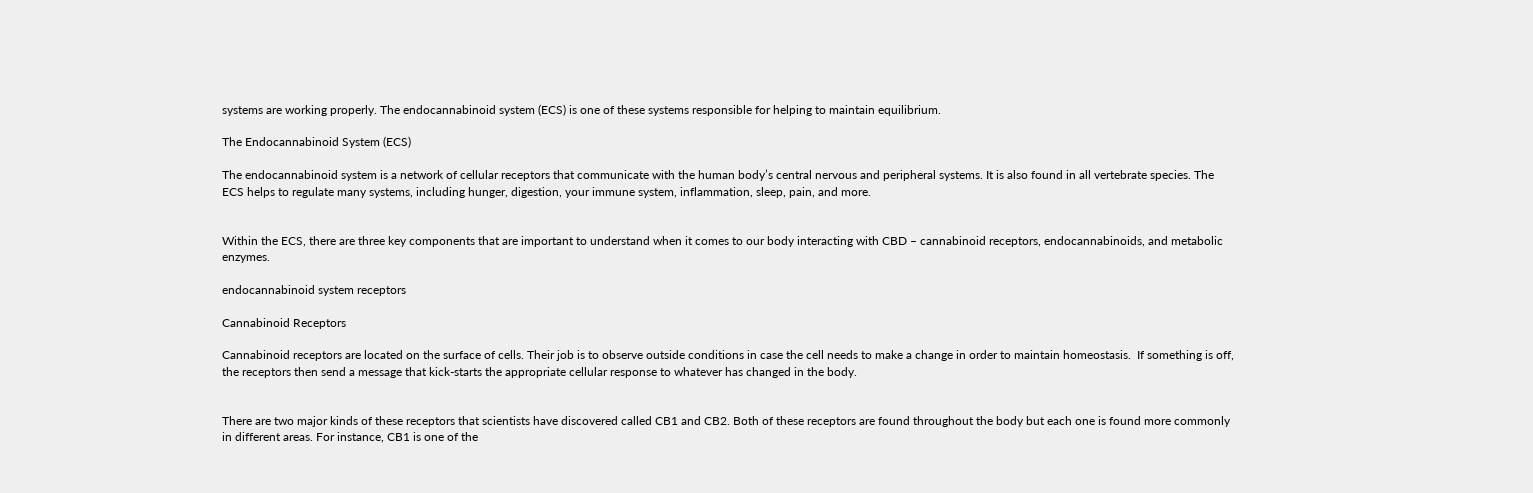systems are working properly. The endocannabinoid system (ECS) is one of these systems responsible for helping to maintain equilibrium.

The Endocannabinoid System (ECS)

The endocannabinoid system is a network of cellular receptors that communicate with the human body’s central nervous and peripheral systems. It is also found in all vertebrate species. The ECS helps to regulate many systems, including hunger, digestion, your immune system, inflammation, sleep, pain, and more.


Within the ECS, there are three key components that are important to understand when it comes to our body interacting with CBD – cannabinoid receptors, endocannabinoids, and metabolic enzymes.

endocannabinoid system receptors

Cannabinoid Receptors

Cannabinoid receptors are located on the surface of cells. Their job is to observe outside conditions in case the cell needs to make a change in order to maintain homeostasis.  If something is off, the receptors then send a message that kick-starts the appropriate cellular response to whatever has changed in the body.


There are two major kinds of these receptors that scientists have discovered called CB1 and CB2. Both of these receptors are found throughout the body but each one is found more commonly in different areas. For instance, CB1 is one of the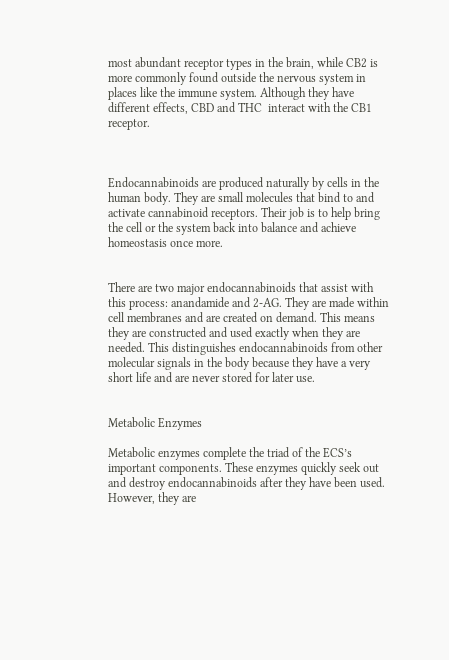most abundant receptor types in the brain, while CB2 is more commonly found outside the nervous system in places like the immune system. Although they have different effects, CBD and THC  interact with the CB1 receptor.



Endocannabinoids are produced naturally by cells in the human body. They are small molecules that bind to and activate cannabinoid receptors. Their job is to help bring the cell or the system back into balance and achieve homeostasis once more.


There are two major endocannabinoids that assist with this process: anandamide and 2-AG. They are made within cell membranes and are created on demand. This means they are constructed and used exactly when they are needed. This distinguishes endocannabinoids from other molecular signals in the body because they have a very short life and are never stored for later use.


Metabolic Enzymes

Metabolic enzymes complete the triad of the ECS’s important components. These enzymes quickly seek out and destroy endocannabinoids after they have been used. However, they are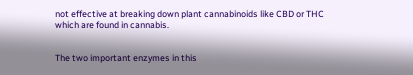not effective at breaking down plant cannabinoids like CBD or THC which are found in cannabis.


The two important enzymes in this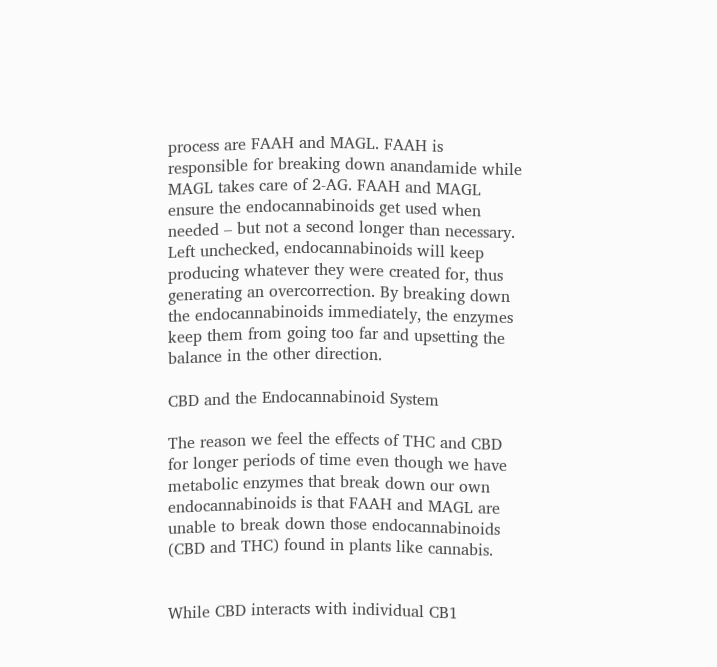process are FAAH and MAGL. FAAH is responsible for breaking down anandamide while MAGL takes care of 2-AG. FAAH and MAGL ensure the endocannabinoids get used when needed – but not a second longer than necessary. Left unchecked, endocannabinoids will keep producing whatever they were created for, thus generating an overcorrection. By breaking down the endocannabinoids immediately, the enzymes keep them from going too far and upsetting the balance in the other direction.

CBD and the Endocannabinoid System

The reason we feel the effects of THC and CBD for longer periods of time even though we have metabolic enzymes that break down our own endocannabinoids is that FAAH and MAGL are unable to break down those endocannabinoids (CBD and THC) found in plants like cannabis.


While CBD interacts with individual CB1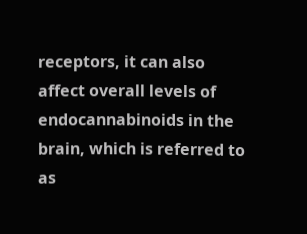receptors, it can also affect overall levels of endocannabinoids in the brain, which is referred to as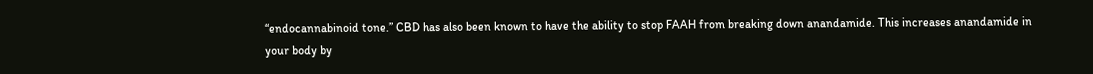“endocannabinoid tone.” CBD has also been known to have the ability to stop FAAH from breaking down anandamide. This increases anandamide in your body by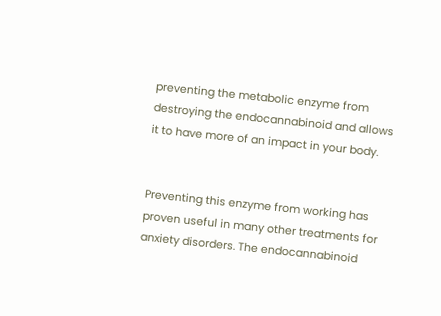preventing the metabolic enzyme from destroying the endocannabinoid and allows it to have more of an impact in your body.


Preventing this enzyme from working has proven useful in many other treatments for anxiety disorders. The endocannabinoid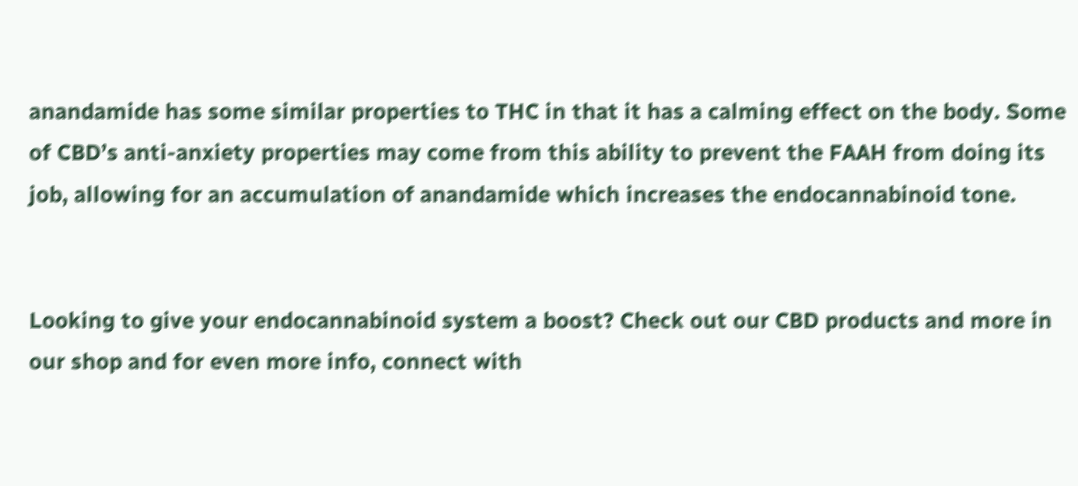anandamide has some similar properties to THC in that it has a calming effect on the body. Some of CBD’s anti-anxiety properties may come from this ability to prevent the FAAH from doing its job, allowing for an accumulation of anandamide which increases the endocannabinoid tone.


Looking to give your endocannabinoid system a boost? Check out our CBD products and more in our shop and for even more info, connect with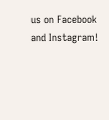us on Facebook and Instagram!